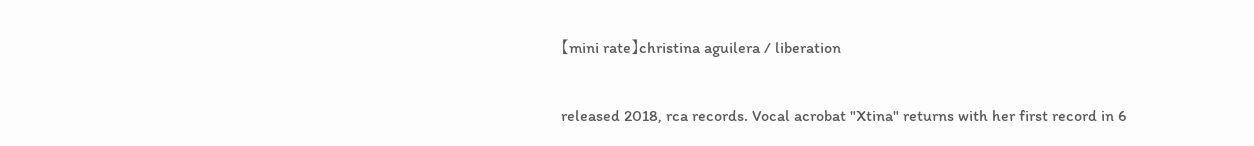【mini rate】christina aguilera / liberation

released 2018, rca records. Vocal acrobat "Xtina" returns with her first record in 6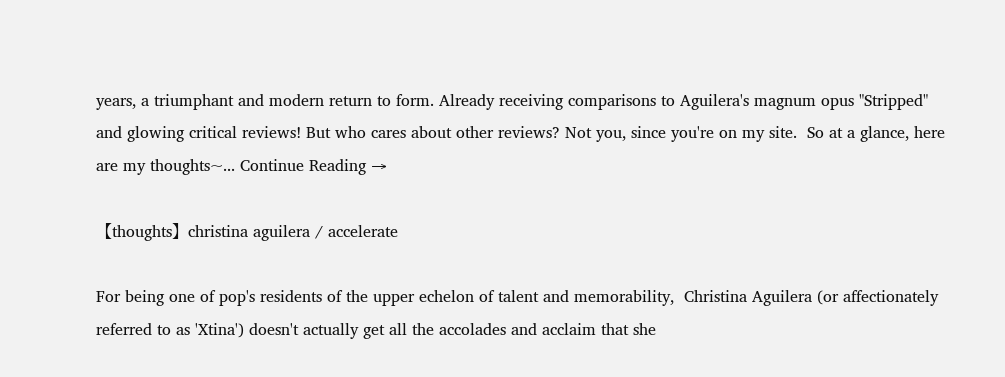years, a triumphant and modern return to form. Already receiving comparisons to Aguilera's magnum opus "Stripped" and glowing critical reviews! But who cares about other reviews? Not you, since you're on my site.  So at a glance, here are my thoughts~... Continue Reading →

【thoughts】christina aguilera / accelerate

For being one of pop's residents of the upper echelon of talent and memorability,  Christina Aguilera (or affectionately referred to as 'Xtina') doesn't actually get all the accolades and acclaim that she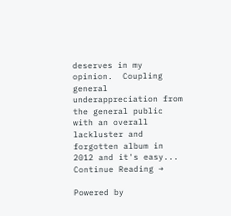deserves in my opinion.  Coupling general underappreciation from the general public with an overall lackluster and forgotten album in 2012 and it's easy... Continue Reading →

Powered by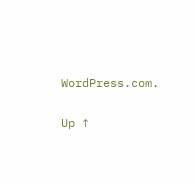WordPress.com.

Up ↑